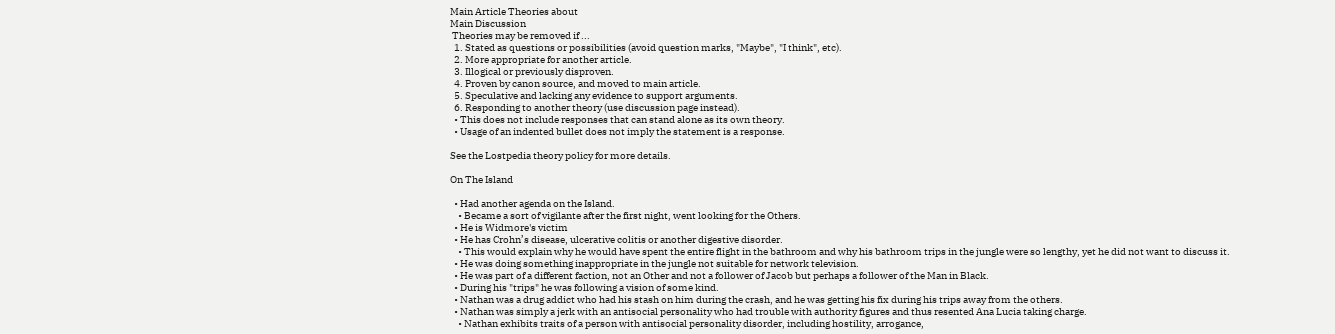Main Article Theories about
Main Discussion
 Theories may be removed if ...
  1. Stated as questions or possibilities (avoid question marks, "Maybe", "I think", etc).
  2. More appropriate for another article.
  3. Illogical or previously disproven.
  4. Proven by canon source, and moved to main article.
  5. Speculative and lacking any evidence to support arguments.
  6. Responding to another theory (use discussion page instead).
  • This does not include responses that can stand alone as its own theory.
  • Usage of an indented bullet does not imply the statement is a response.

See the Lostpedia theory policy for more details.

On The Island

  • Had another agenda on the Island.
    • Became a sort of vigilante after the first night, went looking for the Others.
  • He is Widmore's victim
  • He has Crohn’s disease, ulcerative colitis or another digestive disorder.
    • This would explain why he would have spent the entire flight in the bathroom and why his bathroom trips in the jungle were so lengthy, yet he did not want to discuss it.
  • He was doing something inappropriate in the jungle not suitable for network television.
  • He was part of a different faction, not an Other and not a follower of Jacob but perhaps a follower of the Man in Black.
  • During his "trips" he was following a vision of some kind.
  • Nathan was a drug addict who had his stash on him during the crash, and he was getting his fix during his trips away from the others.
  • Nathan was simply a jerk with an antisocial personality who had trouble with authority figures and thus resented Ana Lucia taking charge.
    • Nathan exhibits traits of a person with antisocial personality disorder, including hostility, arrogance,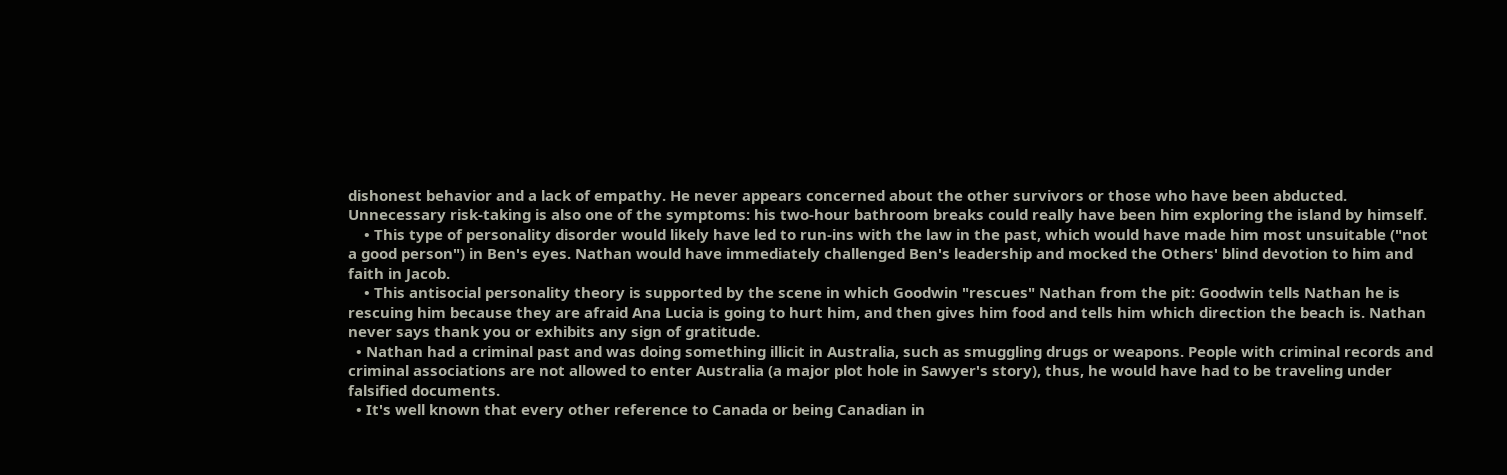dishonest behavior and a lack of empathy. He never appears concerned about the other survivors or those who have been abducted. Unnecessary risk-taking is also one of the symptoms: his two-hour bathroom breaks could really have been him exploring the island by himself.
    • This type of personality disorder would likely have led to run-ins with the law in the past, which would have made him most unsuitable ("not a good person") in Ben's eyes. Nathan would have immediately challenged Ben's leadership and mocked the Others' blind devotion to him and faith in Jacob.
    • This antisocial personality theory is supported by the scene in which Goodwin "rescues" Nathan from the pit: Goodwin tells Nathan he is rescuing him because they are afraid Ana Lucia is going to hurt him, and then gives him food and tells him which direction the beach is. Nathan never says thank you or exhibits any sign of gratitude.
  • Nathan had a criminal past and was doing something illicit in Australia, such as smuggling drugs or weapons. People with criminal records and criminal associations are not allowed to enter Australia (a major plot hole in Sawyer's story), thus, he would have had to be traveling under falsified documents.
  • It's well known that every other reference to Canada or being Canadian in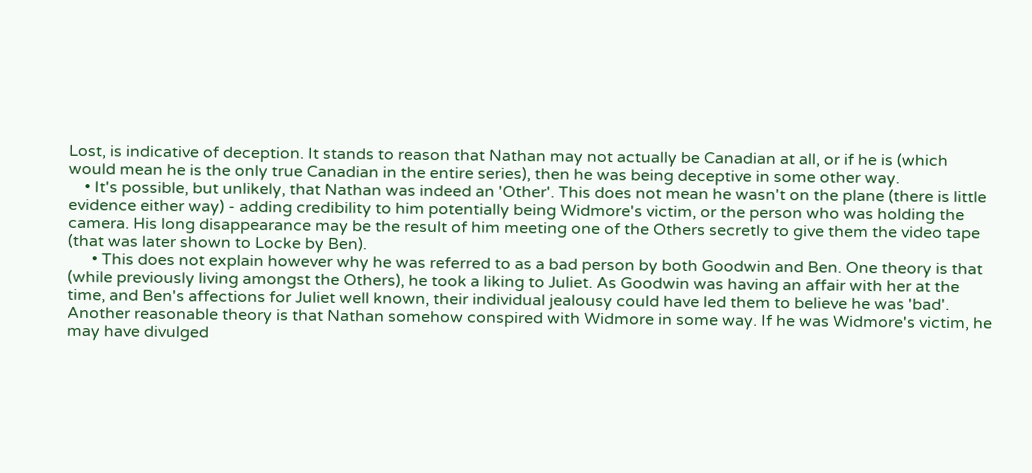Lost, is indicative of deception. It stands to reason that Nathan may not actually be Canadian at all, or if he is (which would mean he is the only true Canadian in the entire series), then he was being deceptive in some other way.
    • It's possible, but unlikely, that Nathan was indeed an 'Other'. This does not mean he wasn't on the plane (there is little evidence either way) - adding credibility to him potentially being Widmore's victim, or the person who was holding the camera. His long disappearance may be the result of him meeting one of the Others secretly to give them the video tape (that was later shown to Locke by Ben).
      • This does not explain however why he was referred to as a bad person by both Goodwin and Ben. One theory is that (while previously living amongst the Others), he took a liking to Juliet. As Goodwin was having an affair with her at the time, and Ben's affections for Juliet well known, their individual jealousy could have led them to believe he was 'bad'. Another reasonable theory is that Nathan somehow conspired with Widmore in some way. If he was Widmore's victim, he may have divulged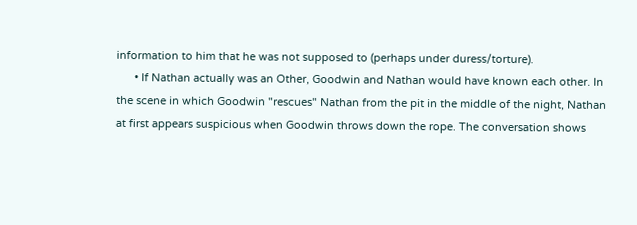information to him that he was not supposed to (perhaps under duress/torture).
      • If Nathan actually was an Other, Goodwin and Nathan would have known each other. In the scene in which Goodwin "rescues" Nathan from the pit in the middle of the night, Nathan at first appears suspicious when Goodwin throws down the rope. The conversation shows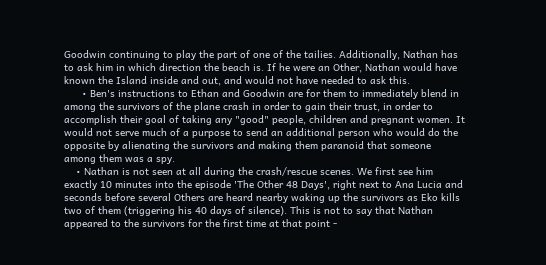Goodwin continuing to play the part of one of the tailies. Additionally, Nathan has to ask him in which direction the beach is. If he were an Other, Nathan would have known the Island inside and out, and would not have needed to ask this.
      • Ben's instructions to Ethan and Goodwin are for them to immediately blend in among the survivors of the plane crash in order to gain their trust, in order to accomplish their goal of taking any "good" people, children and pregnant women. It would not serve much of a purpose to send an additional person who would do the opposite by alienating the survivors and making them paranoid that someone among them was a spy.
    • Nathan is not seen at all during the crash/rescue scenes. We first see him exactly 10 minutes into the episode 'The Other 48 Days', right next to Ana Lucia and seconds before several Others are heard nearby waking up the survivors as Eko kills two of them (triggering his 40 days of silence). This is not to say that Nathan appeared to the survivors for the first time at that point -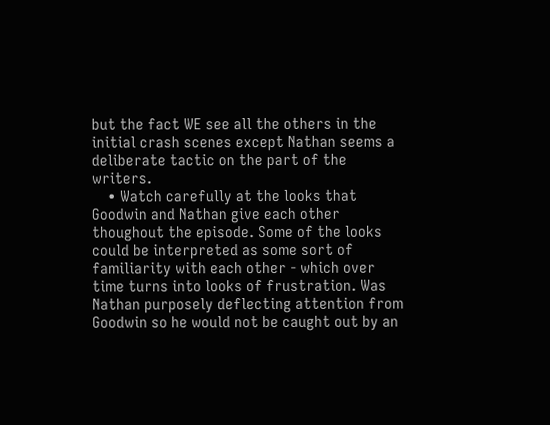but the fact WE see all the others in the initial crash scenes except Nathan seems a deliberate tactic on the part of the writers.
    • Watch carefully at the looks that Goodwin and Nathan give each other thoughout the episode. Some of the looks could be interpreted as some sort of familiarity with each other - which over time turns into looks of frustration. Was Nathan purposely deflecting attention from Goodwin so he would not be caught out by an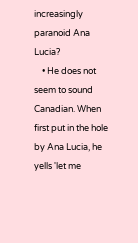increasingly paranoid Ana Lucia?
    • He does not seem to sound Canadian. When first put in the hole by Ana Lucia, he yells 'let me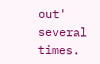out' several times.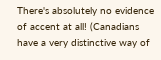There's absolutely no evidence of accent at all! (Canadians have a very distinctive way of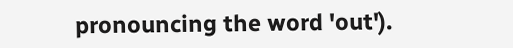pronouncing the word 'out').